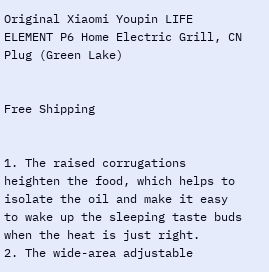Original Xiaomi Youpin LIFE ELEMENT P6 Home Electric Grill, CN Plug (Green Lake)


Free Shipping


1. The raised corrugations heighten the food, which helps to isolate the oil and make it easy to wake up the sleeping taste buds when the heat is just right.
2. The wide-area adjustable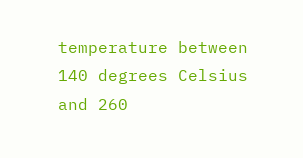temperature between 140 degrees Celsius and 260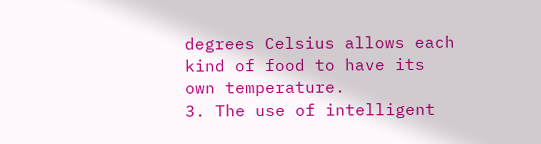degrees Celsius allows each kind of food to have its own temperature.
3. The use of intelligent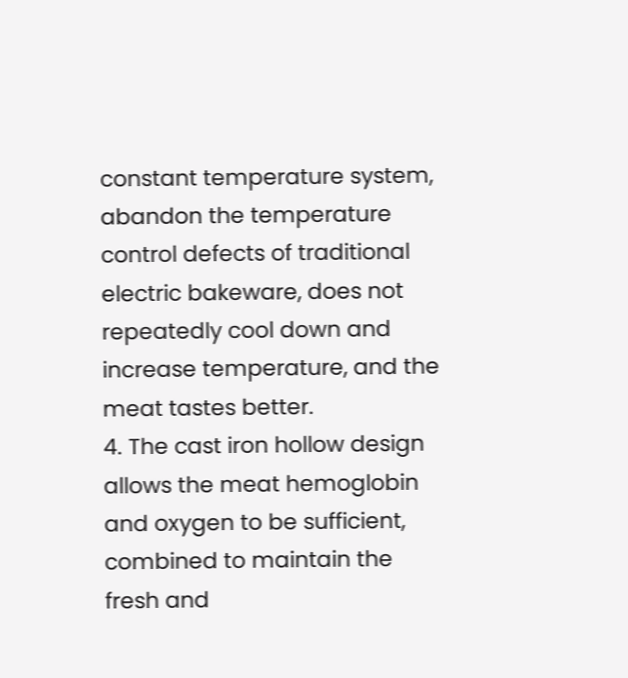constant temperature system, abandon the temperature control defects of traditional electric bakeware, does not repeatedly cool down and increase temperature, and the meat tastes better.
4. The cast iron hollow design allows the meat hemoglobin and oxygen to be sufficient, combined to maintain the fresh and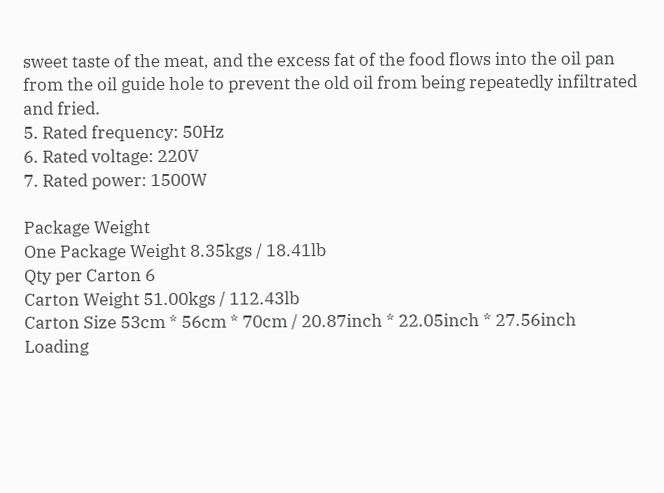sweet taste of the meat, and the excess fat of the food flows into the oil pan from the oil guide hole to prevent the old oil from being repeatedly infiltrated and fried.
5. Rated frequency: 50Hz
6. Rated voltage: 220V
7. Rated power: 1500W

Package Weight
One Package Weight 8.35kgs / 18.41lb
Qty per Carton 6
Carton Weight 51.00kgs / 112.43lb
Carton Size 53cm * 56cm * 70cm / 20.87inch * 22.05inch * 27.56inch
Loading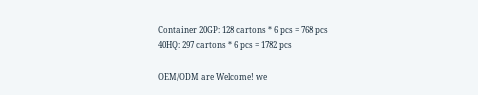Container 20GP: 128 cartons * 6 pcs = 768 pcs
40HQ: 297 cartons * 6 pcs = 1782 pcs

OEM/ODM are Welcome! we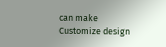can make Customize design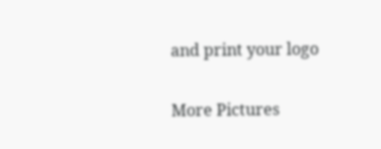and print your logo

More Pictures